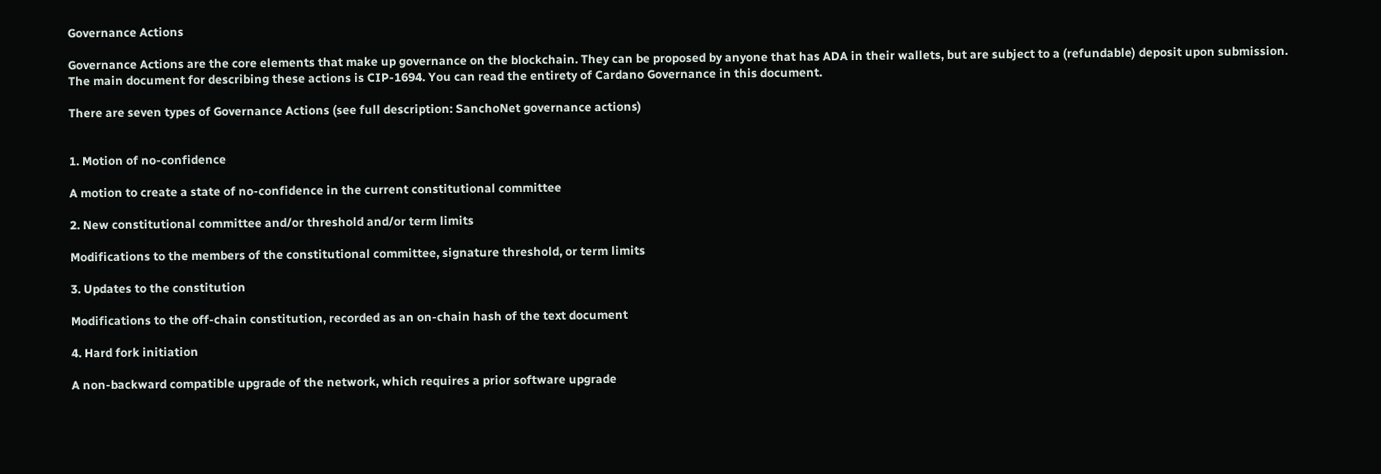Governance Actions

Governance Actions are the core elements that make up governance on the blockchain. They can be proposed by anyone that has ADA in their wallets, but are subject to a (refundable) deposit upon submission. The main document for describing these actions is CIP-1694. You can read the entirety of Cardano Governance in this document.

There are seven types of Governance Actions (see full description: SanchoNet governance actions)


1. Motion of no-confidence

A motion to create a state of no-confidence in the current constitutional committee

2. New constitutional committee and/or threshold and/or term limits

Modifications to the members of the constitutional committee, signature threshold, or term limits

3. Updates to the constitution

Modifications to the off-chain constitution, recorded as an on-chain hash of the text document

4. Hard fork initiation

A non-backward compatible upgrade of the network, which requires a prior software upgrade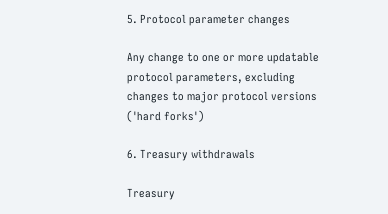5. Protocol parameter changes

Any change to one or more updatable protocol parameters, excluding changes to major protocol versions ('hard forks')

6. Treasury withdrawals

Treasury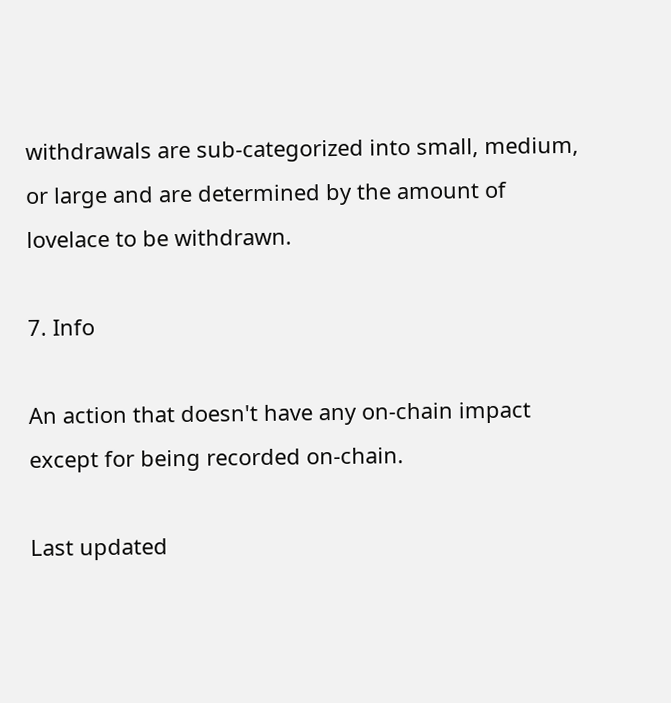withdrawals are sub-categorized into small, medium, or large and are determined by the amount of lovelace to be withdrawn.

7. Info

An action that doesn't have any on-chain impact except for being recorded on-chain.

Last updated